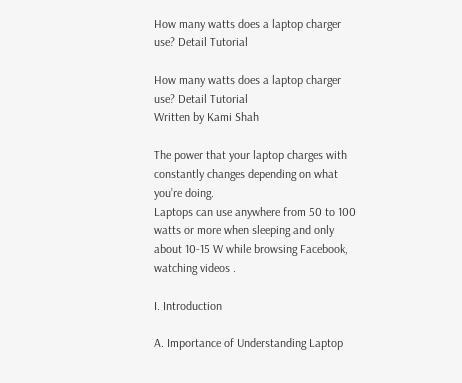How many watts does a laptop charger use? Detail Tutorial

How many watts does a laptop charger use? Detail Tutorial
Written by Kami Shah

The power that your laptop charges with constantly changes depending on what you’re doing.
Laptops can use anywhere from 50 to 100 watts or more when sleeping and only about 10-15 W while browsing Facebook, watching videos .

I. Introduction

A. Importance of Understanding Laptop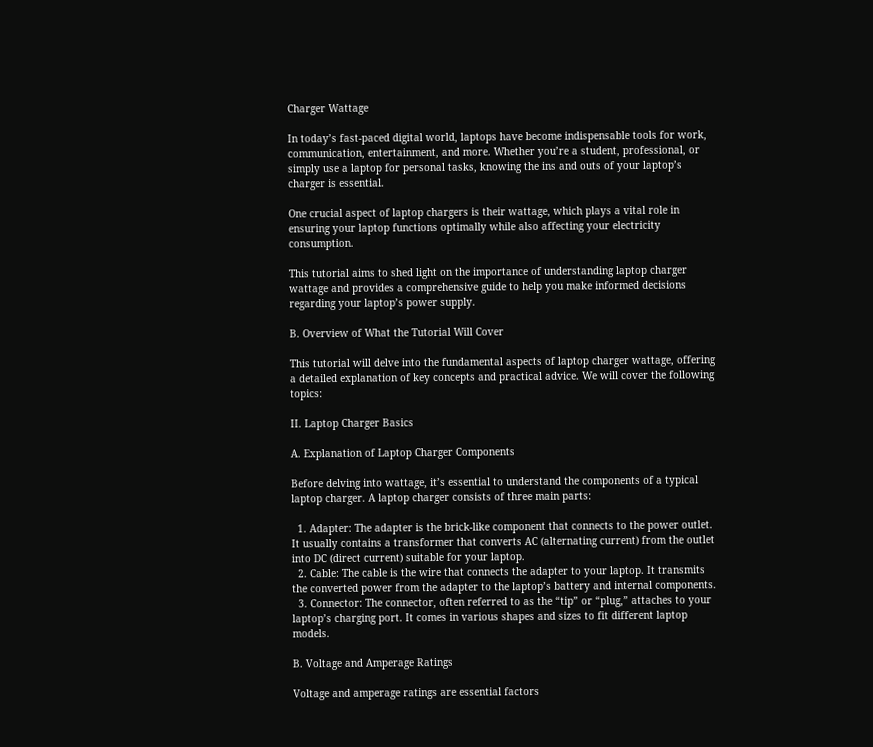Charger Wattage

In today’s fast-paced digital world, laptops have become indispensable tools for work, communication, entertainment, and more. Whether you’re a student, professional, or simply use a laptop for personal tasks, knowing the ins and outs of your laptop’s charger is essential.

One crucial aspect of laptop chargers is their wattage, which plays a vital role in ensuring your laptop functions optimally while also affecting your electricity consumption.

This tutorial aims to shed light on the importance of understanding laptop charger wattage and provides a comprehensive guide to help you make informed decisions regarding your laptop’s power supply.

B. Overview of What the Tutorial Will Cover

This tutorial will delve into the fundamental aspects of laptop charger wattage, offering a detailed explanation of key concepts and practical advice. We will cover the following topics:

II. Laptop Charger Basics

A. Explanation of Laptop Charger Components

Before delving into wattage, it’s essential to understand the components of a typical laptop charger. A laptop charger consists of three main parts:

  1. Adapter: The adapter is the brick-like component that connects to the power outlet. It usually contains a transformer that converts AC (alternating current) from the outlet into DC (direct current) suitable for your laptop.
  2. Cable: The cable is the wire that connects the adapter to your laptop. It transmits the converted power from the adapter to the laptop’s battery and internal components.
  3. Connector: The connector, often referred to as the “tip” or “plug,” attaches to your laptop’s charging port. It comes in various shapes and sizes to fit different laptop models.

B. Voltage and Amperage Ratings

Voltage and amperage ratings are essential factors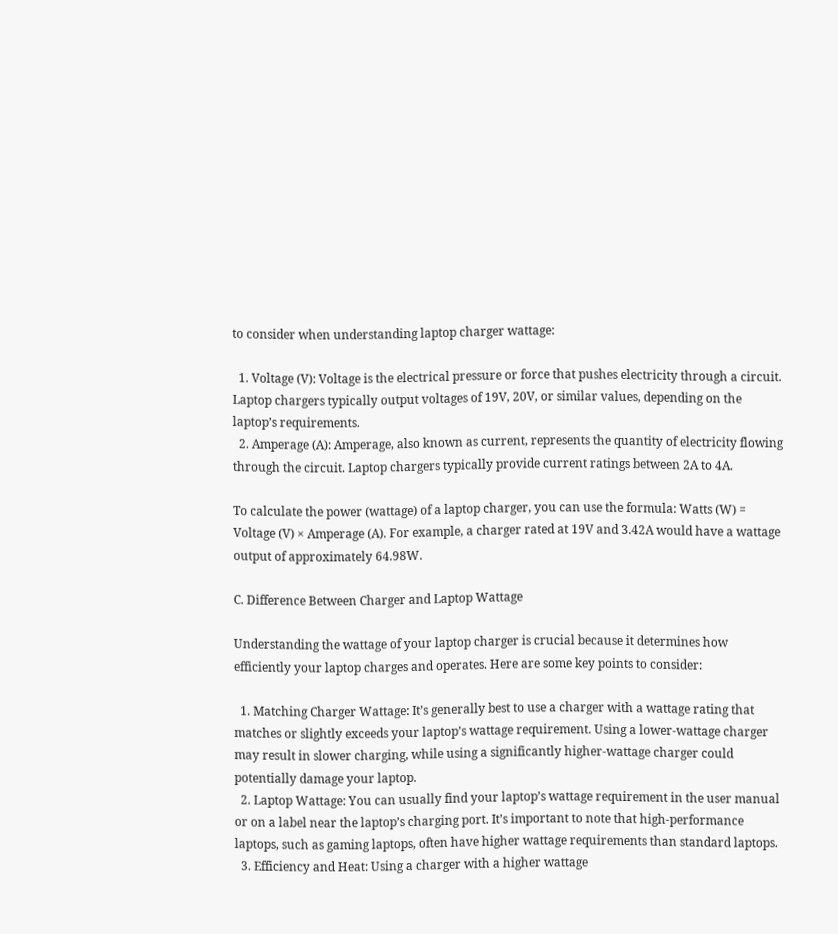to consider when understanding laptop charger wattage:

  1. Voltage (V): Voltage is the electrical pressure or force that pushes electricity through a circuit. Laptop chargers typically output voltages of 19V, 20V, or similar values, depending on the laptop’s requirements.
  2. Amperage (A): Amperage, also known as current, represents the quantity of electricity flowing through the circuit. Laptop chargers typically provide current ratings between 2A to 4A.

To calculate the power (wattage) of a laptop charger, you can use the formula: Watts (W) = Voltage (V) × Amperage (A). For example, a charger rated at 19V and 3.42A would have a wattage output of approximately 64.98W.

C. Difference Between Charger and Laptop Wattage

Understanding the wattage of your laptop charger is crucial because it determines how efficiently your laptop charges and operates. Here are some key points to consider:

  1. Matching Charger Wattage: It’s generally best to use a charger with a wattage rating that matches or slightly exceeds your laptop’s wattage requirement. Using a lower-wattage charger may result in slower charging, while using a significantly higher-wattage charger could potentially damage your laptop.
  2. Laptop Wattage: You can usually find your laptop’s wattage requirement in the user manual or on a label near the laptop’s charging port. It’s important to note that high-performance laptops, such as gaming laptops, often have higher wattage requirements than standard laptops.
  3. Efficiency and Heat: Using a charger with a higher wattage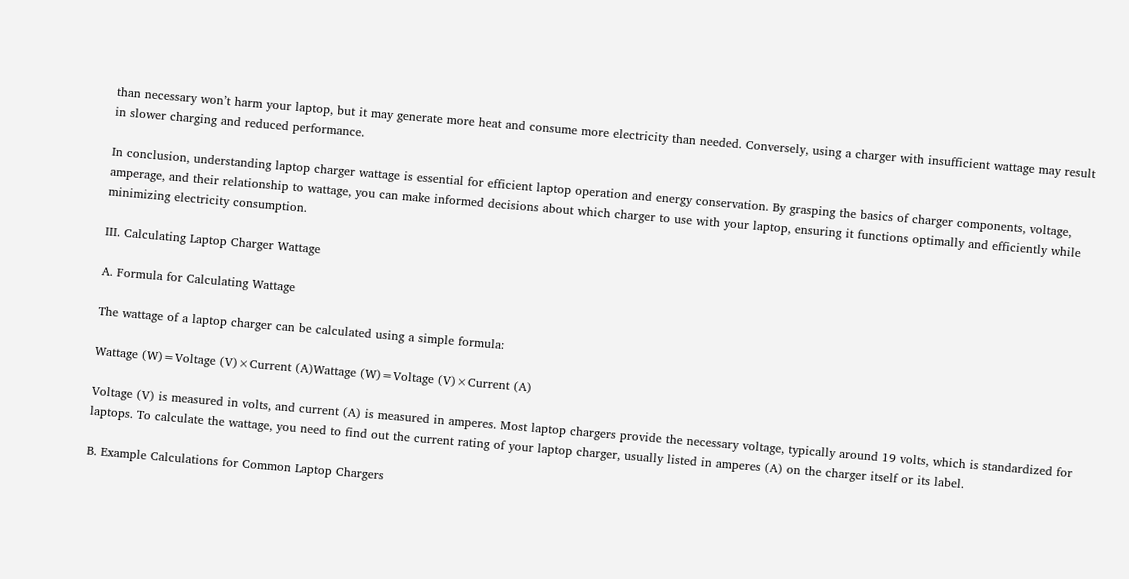than necessary won’t harm your laptop, but it may generate more heat and consume more electricity than needed. Conversely, using a charger with insufficient wattage may result in slower charging and reduced performance.

In conclusion, understanding laptop charger wattage is essential for efficient laptop operation and energy conservation. By grasping the basics of charger components, voltage, amperage, and their relationship to wattage, you can make informed decisions about which charger to use with your laptop, ensuring it functions optimally and efficiently while minimizing electricity consumption.

III. Calculating Laptop Charger Wattage

A. Formula for Calculating Wattage

The wattage of a laptop charger can be calculated using a simple formula:

Wattage (W)=Voltage (V)×Current (A)Wattage (W)=Voltage (V)×Current (A)

Voltage (V) is measured in volts, and current (A) is measured in amperes. Most laptop chargers provide the necessary voltage, typically around 19 volts, which is standardized for laptops. To calculate the wattage, you need to find out the current rating of your laptop charger, usually listed in amperes (A) on the charger itself or its label.

B. Example Calculations for Common Laptop Chargers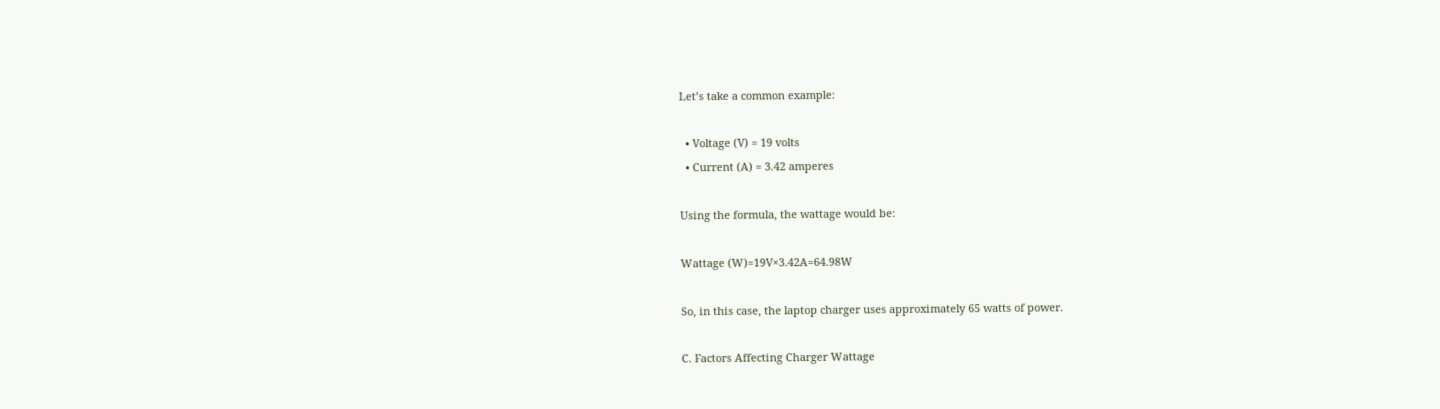Let’s take a common example:

  • Voltage (V) = 19 volts
  • Current (A) = 3.42 amperes

Using the formula, the wattage would be:

Wattage (W)=19V×3.42A=64.98W

So, in this case, the laptop charger uses approximately 65 watts of power.

C. Factors Affecting Charger Wattage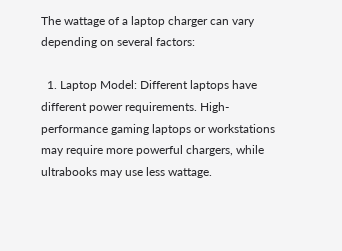The wattage of a laptop charger can vary depending on several factors:

  1. Laptop Model: Different laptops have different power requirements. High-performance gaming laptops or workstations may require more powerful chargers, while ultrabooks may use less wattage.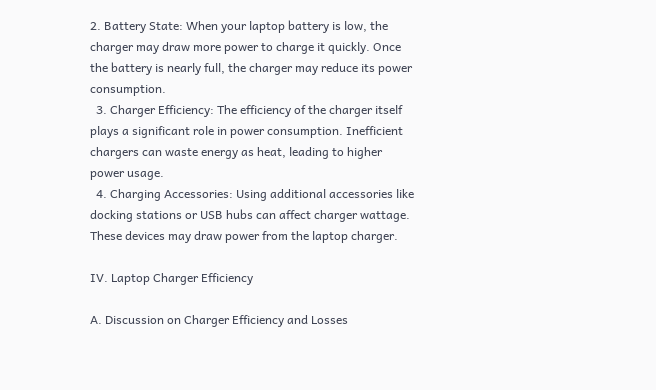2. Battery State: When your laptop battery is low, the charger may draw more power to charge it quickly. Once the battery is nearly full, the charger may reduce its power consumption.
  3. Charger Efficiency: The efficiency of the charger itself plays a significant role in power consumption. Inefficient chargers can waste energy as heat, leading to higher power usage.
  4. Charging Accessories: Using additional accessories like docking stations or USB hubs can affect charger wattage. These devices may draw power from the laptop charger.

IV. Laptop Charger Efficiency

A. Discussion on Charger Efficiency and Losses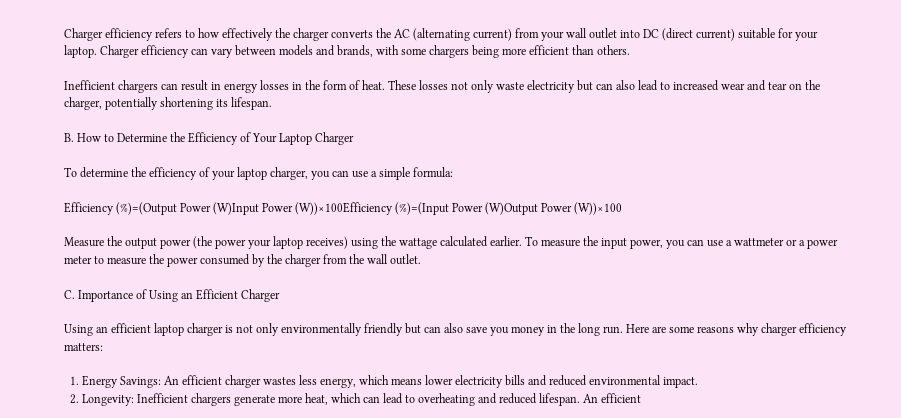Charger efficiency refers to how effectively the charger converts the AC (alternating current) from your wall outlet into DC (direct current) suitable for your laptop. Charger efficiency can vary between models and brands, with some chargers being more efficient than others.

Inefficient chargers can result in energy losses in the form of heat. These losses not only waste electricity but can also lead to increased wear and tear on the charger, potentially shortening its lifespan.

B. How to Determine the Efficiency of Your Laptop Charger

To determine the efficiency of your laptop charger, you can use a simple formula:

Efficiency (%)=(Output Power (W)Input Power (W))×100Efficiency (%)=(Input Power (W)Output Power (W))×100

Measure the output power (the power your laptop receives) using the wattage calculated earlier. To measure the input power, you can use a wattmeter or a power meter to measure the power consumed by the charger from the wall outlet.

C. Importance of Using an Efficient Charger

Using an efficient laptop charger is not only environmentally friendly but can also save you money in the long run. Here are some reasons why charger efficiency matters:

  1. Energy Savings: An efficient charger wastes less energy, which means lower electricity bills and reduced environmental impact.
  2. Longevity: Inefficient chargers generate more heat, which can lead to overheating and reduced lifespan. An efficient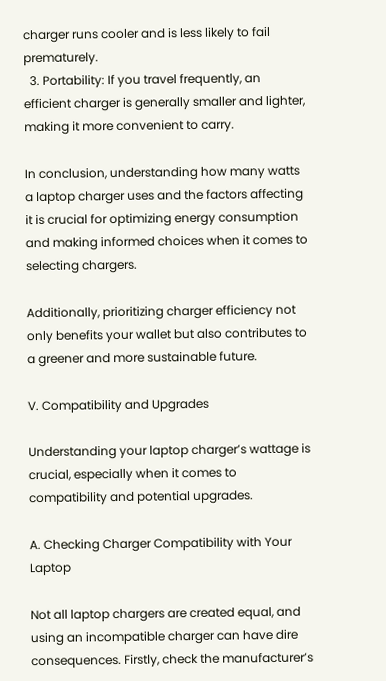charger runs cooler and is less likely to fail prematurely.
  3. Portability: If you travel frequently, an efficient charger is generally smaller and lighter, making it more convenient to carry.

In conclusion, understanding how many watts a laptop charger uses and the factors affecting it is crucial for optimizing energy consumption and making informed choices when it comes to selecting chargers.

Additionally, prioritizing charger efficiency not only benefits your wallet but also contributes to a greener and more sustainable future.

V. Compatibility and Upgrades

Understanding your laptop charger’s wattage is crucial, especially when it comes to compatibility and potential upgrades.

A. Checking Charger Compatibility with Your Laptop

Not all laptop chargers are created equal, and using an incompatible charger can have dire consequences. Firstly, check the manufacturer’s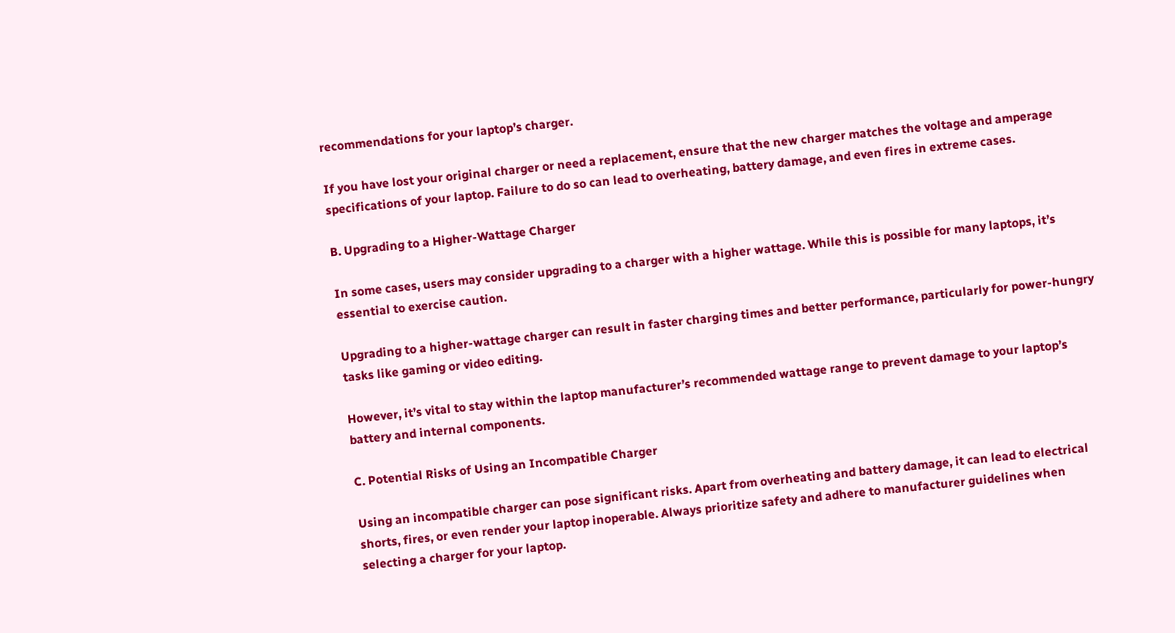recommendations for your laptop’s charger.

If you have lost your original charger or need a replacement, ensure that the new charger matches the voltage and amperage specifications of your laptop. Failure to do so can lead to overheating, battery damage, and even fires in extreme cases.

B. Upgrading to a Higher-Wattage Charger

In some cases, users may consider upgrading to a charger with a higher wattage. While this is possible for many laptops, it’s essential to exercise caution.

Upgrading to a higher-wattage charger can result in faster charging times and better performance, particularly for power-hungry tasks like gaming or video editing.

However, it’s vital to stay within the laptop manufacturer’s recommended wattage range to prevent damage to your laptop’s battery and internal components.

C. Potential Risks of Using an Incompatible Charger

Using an incompatible charger can pose significant risks. Apart from overheating and battery damage, it can lead to electrical shorts, fires, or even render your laptop inoperable. Always prioritize safety and adhere to manufacturer guidelines when selecting a charger for your laptop.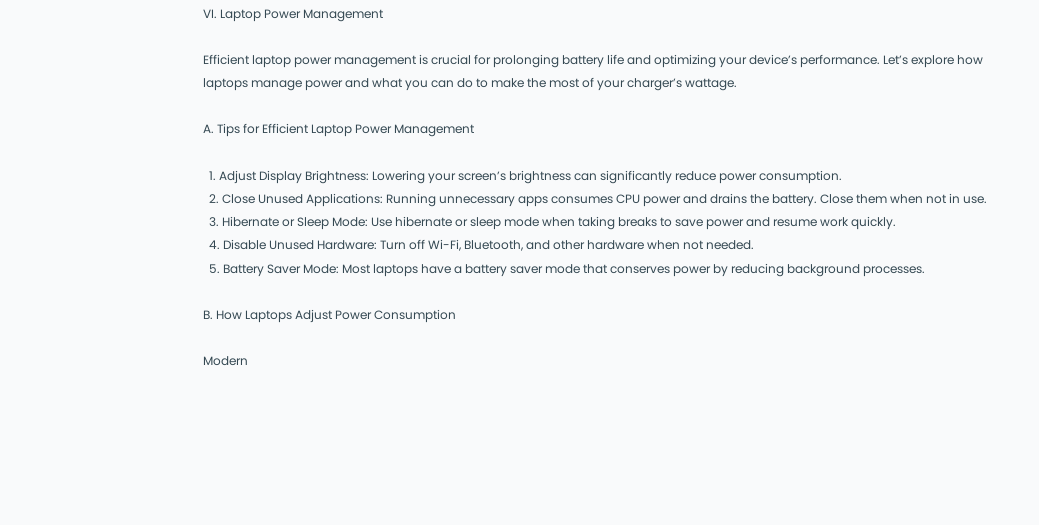VI. Laptop Power Management

Efficient laptop power management is crucial for prolonging battery life and optimizing your device’s performance. Let’s explore how laptops manage power and what you can do to make the most of your charger’s wattage.

A. Tips for Efficient Laptop Power Management

  1. Adjust Display Brightness: Lowering your screen’s brightness can significantly reduce power consumption.
  2. Close Unused Applications: Running unnecessary apps consumes CPU power and drains the battery. Close them when not in use.
  3. Hibernate or Sleep Mode: Use hibernate or sleep mode when taking breaks to save power and resume work quickly.
  4. Disable Unused Hardware: Turn off Wi-Fi, Bluetooth, and other hardware when not needed.
  5. Battery Saver Mode: Most laptops have a battery saver mode that conserves power by reducing background processes.

B. How Laptops Adjust Power Consumption

Modern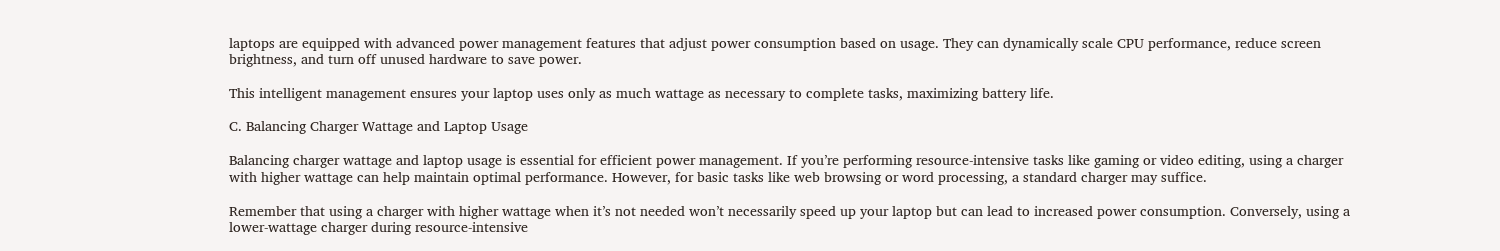laptops are equipped with advanced power management features that adjust power consumption based on usage. They can dynamically scale CPU performance, reduce screen brightness, and turn off unused hardware to save power.

This intelligent management ensures your laptop uses only as much wattage as necessary to complete tasks, maximizing battery life.

C. Balancing Charger Wattage and Laptop Usage

Balancing charger wattage and laptop usage is essential for efficient power management. If you’re performing resource-intensive tasks like gaming or video editing, using a charger with higher wattage can help maintain optimal performance. However, for basic tasks like web browsing or word processing, a standard charger may suffice.

Remember that using a charger with higher wattage when it’s not needed won’t necessarily speed up your laptop but can lead to increased power consumption. Conversely, using a lower-wattage charger during resource-intensive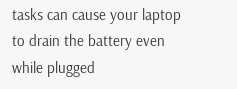tasks can cause your laptop to drain the battery even while plugged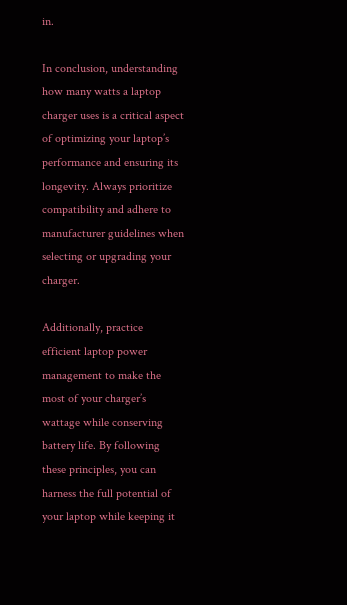in.

In conclusion, understanding how many watts a laptop charger uses is a critical aspect of optimizing your laptop’s performance and ensuring its longevity. Always prioritize compatibility and adhere to manufacturer guidelines when selecting or upgrading your charger.

Additionally, practice efficient laptop power management to make the most of your charger’s wattage while conserving battery life. By following these principles, you can harness the full potential of your laptop while keeping it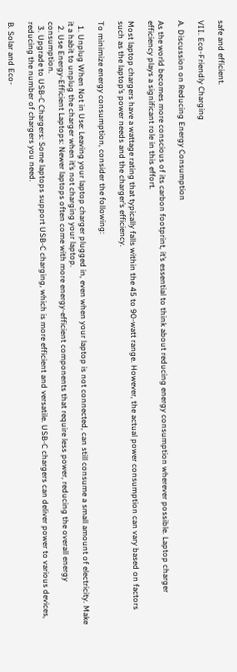safe and efficient.

VII. Eco-Friendly Charging

A. Discussion on Reducing Energy Consumption

As the world becomes more conscious of its carbon footprint, it’s essential to think about reducing energy consumption wherever possible. Laptop charger efficiency plays a significant role in this effort.

Most laptop chargers have a wattage rating that typically falls within the 45 to 90-watt range. However, the actual power consumption can vary based on factors such as the laptop’s power needs and the charger’s efficiency.

To minimize energy consumption, consider the following:

  1. Unplug When Not in Use: Leaving your laptop charger plugged in, even when your laptop is not connected, can still consume a small amount of electricity. Make it a habit to unplug the charger when it’s not charging your laptop.
  2. Use Energy-Efficient Laptops: Newer laptops often come with more energy-efficient components that require less power, reducing the overall energy consumption.
  3. Upgrade to USB-C Chargers: Some laptops support USB-C charging, which is more efficient and versatile. USB-C chargers can deliver power to various devices, reducing the number of chargers you need.

B. Solar and Eco-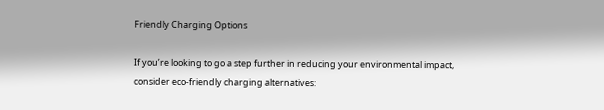Friendly Charging Options

If you’re looking to go a step further in reducing your environmental impact, consider eco-friendly charging alternatives: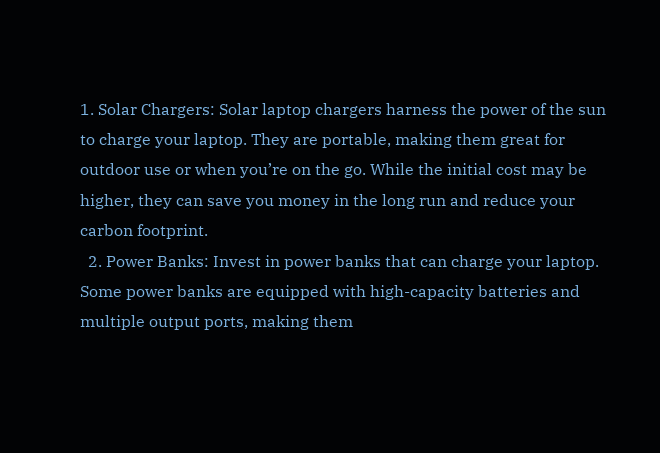1. Solar Chargers: Solar laptop chargers harness the power of the sun to charge your laptop. They are portable, making them great for outdoor use or when you’re on the go. While the initial cost may be higher, they can save you money in the long run and reduce your carbon footprint.
  2. Power Banks: Invest in power banks that can charge your laptop. Some power banks are equipped with high-capacity batteries and multiple output ports, making them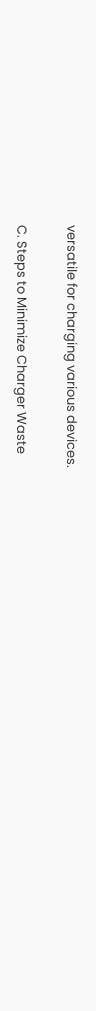versatile for charging various devices.

C. Steps to Minimize Charger Waste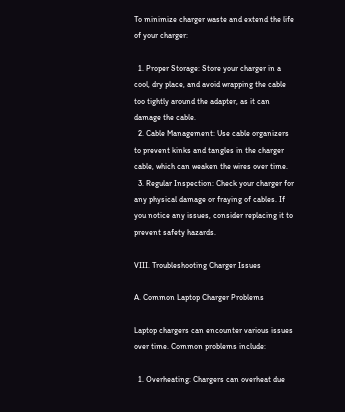To minimize charger waste and extend the life of your charger:

  1. Proper Storage: Store your charger in a cool, dry place, and avoid wrapping the cable too tightly around the adapter, as it can damage the cable.
  2. Cable Management: Use cable organizers to prevent kinks and tangles in the charger cable, which can weaken the wires over time.
  3. Regular Inspection: Check your charger for any physical damage or fraying of cables. If you notice any issues, consider replacing it to prevent safety hazards.

VIII. Troubleshooting Charger Issues

A. Common Laptop Charger Problems

Laptop chargers can encounter various issues over time. Common problems include:

  1. Overheating: Chargers can overheat due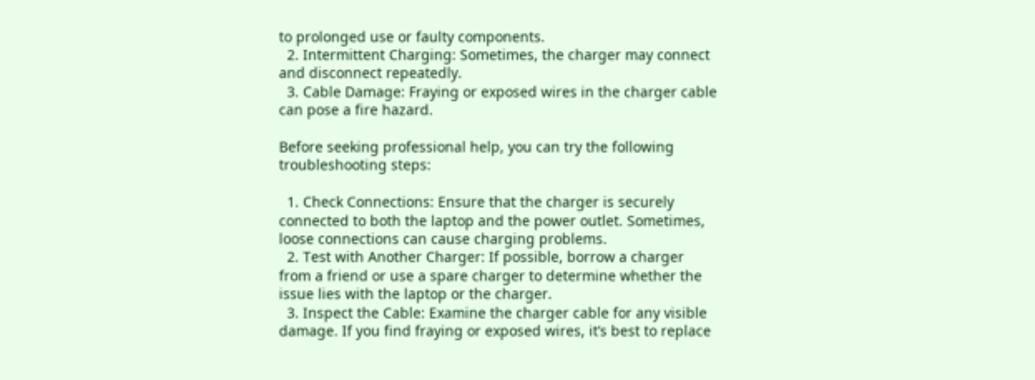to prolonged use or faulty components.
  2. Intermittent Charging: Sometimes, the charger may connect and disconnect repeatedly.
  3. Cable Damage: Fraying or exposed wires in the charger cable can pose a fire hazard.

Before seeking professional help, you can try the following troubleshooting steps:

  1. Check Connections: Ensure that the charger is securely connected to both the laptop and the power outlet. Sometimes, loose connections can cause charging problems.
  2. Test with Another Charger: If possible, borrow a charger from a friend or use a spare charger to determine whether the issue lies with the laptop or the charger.
  3. Inspect the Cable: Examine the charger cable for any visible damage. If you find fraying or exposed wires, it’s best to replace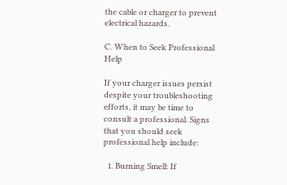the cable or charger to prevent electrical hazards.

C. When to Seek Professional Help

If your charger issues persist despite your troubleshooting efforts, it may be time to consult a professional. Signs that you should seek professional help include:

  1. Burning Smell: If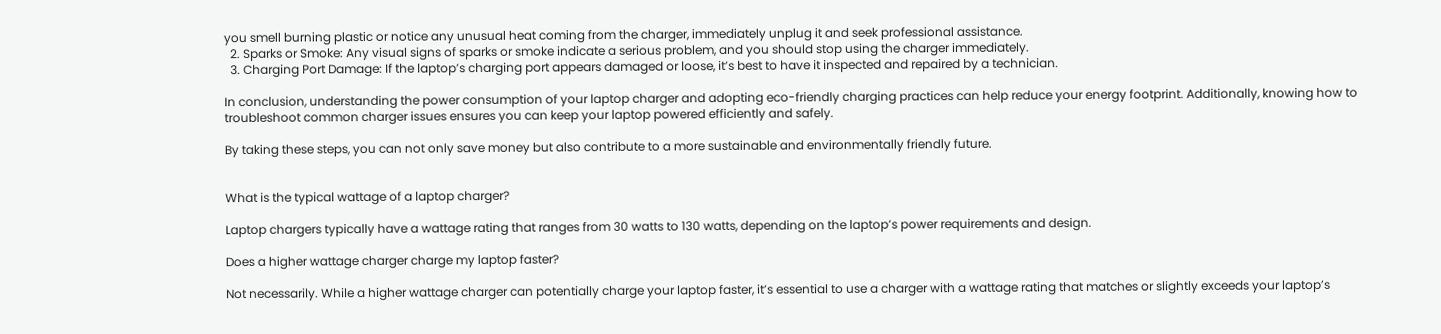you smell burning plastic or notice any unusual heat coming from the charger, immediately unplug it and seek professional assistance.
  2. Sparks or Smoke: Any visual signs of sparks or smoke indicate a serious problem, and you should stop using the charger immediately.
  3. Charging Port Damage: If the laptop’s charging port appears damaged or loose, it’s best to have it inspected and repaired by a technician.

In conclusion, understanding the power consumption of your laptop charger and adopting eco-friendly charging practices can help reduce your energy footprint. Additionally, knowing how to troubleshoot common charger issues ensures you can keep your laptop powered efficiently and safely.

By taking these steps, you can not only save money but also contribute to a more sustainable and environmentally friendly future.


What is the typical wattage of a laptop charger?

Laptop chargers typically have a wattage rating that ranges from 30 watts to 130 watts, depending on the laptop’s power requirements and design.

Does a higher wattage charger charge my laptop faster?

Not necessarily. While a higher wattage charger can potentially charge your laptop faster, it’s essential to use a charger with a wattage rating that matches or slightly exceeds your laptop’s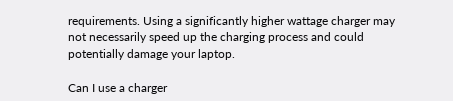requirements. Using a significantly higher wattage charger may not necessarily speed up the charging process and could potentially damage your laptop.

Can I use a charger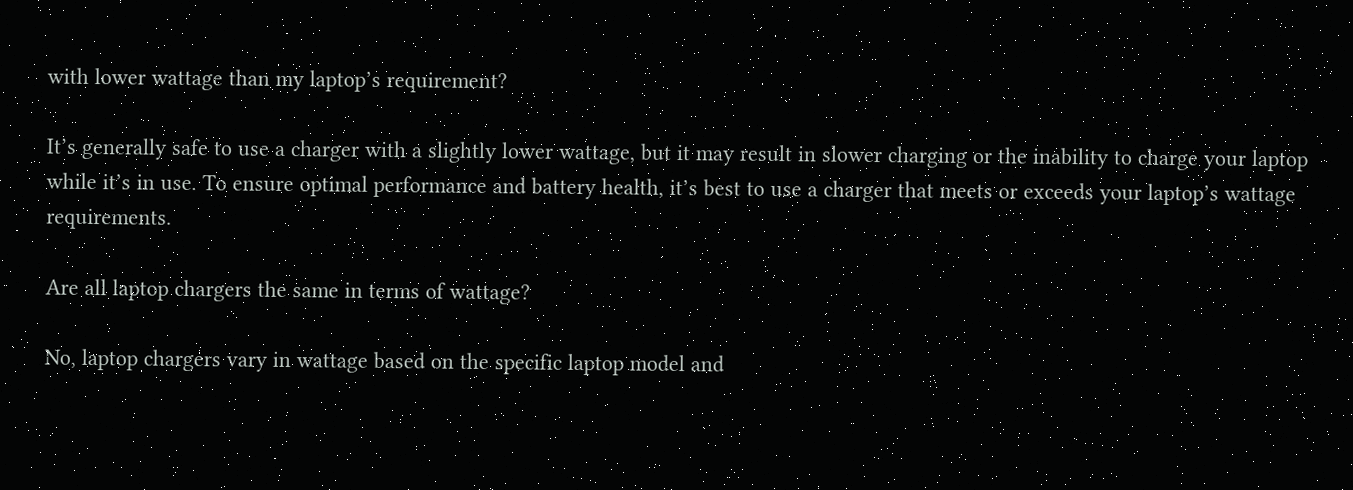with lower wattage than my laptop’s requirement?

It’s generally safe to use a charger with a slightly lower wattage, but it may result in slower charging or the inability to charge your laptop while it’s in use. To ensure optimal performance and battery health, it’s best to use a charger that meets or exceeds your laptop’s wattage requirements.

Are all laptop chargers the same in terms of wattage?

No, laptop chargers vary in wattage based on the specific laptop model and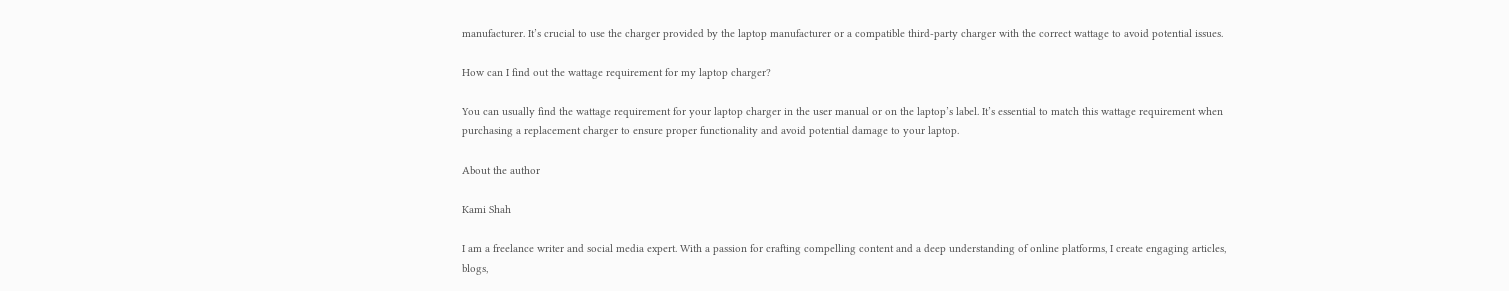manufacturer. It’s crucial to use the charger provided by the laptop manufacturer or a compatible third-party charger with the correct wattage to avoid potential issues.

How can I find out the wattage requirement for my laptop charger?

You can usually find the wattage requirement for your laptop charger in the user manual or on the laptop’s label. It’s essential to match this wattage requirement when purchasing a replacement charger to ensure proper functionality and avoid potential damage to your laptop.

About the author

Kami Shah

I am a freelance writer and social media expert. With a passion for crafting compelling content and a deep understanding of online platforms, I create engaging articles, blogs,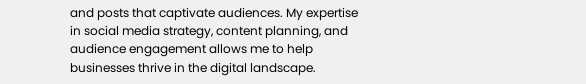and posts that captivate audiences. My expertise in social media strategy, content planning, and audience engagement allows me to help businesses thrive in the digital landscape.